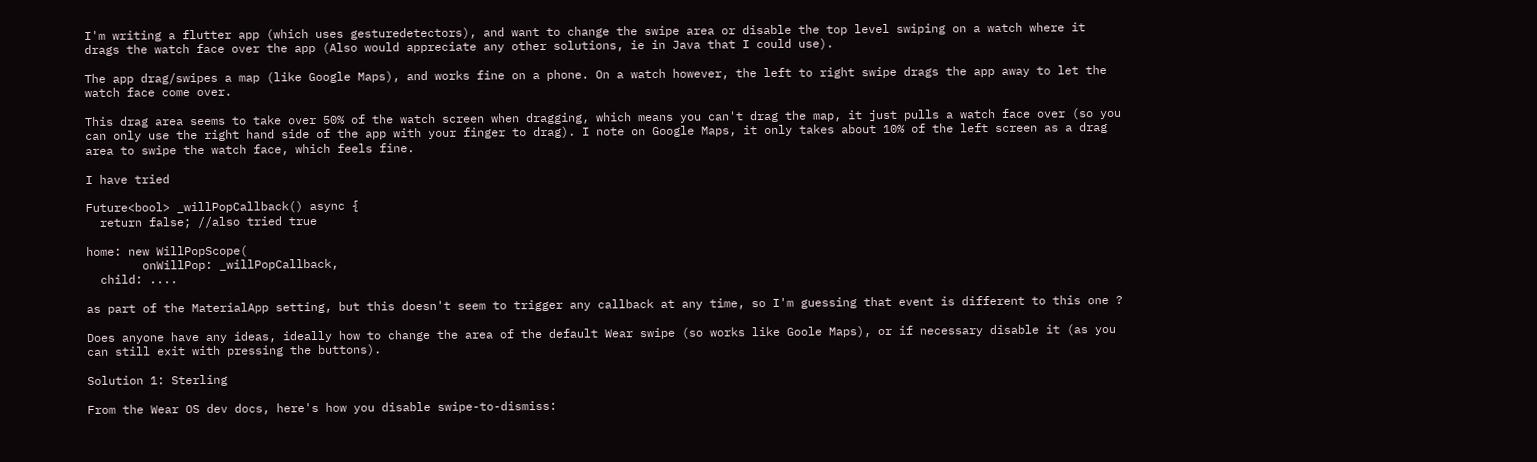I'm writing a flutter app (which uses gesturedetectors), and want to change the swipe area or disable the top level swiping on a watch where it drags the watch face over the app (Also would appreciate any other solutions, ie in Java that I could use).

The app drag/swipes a map (like Google Maps), and works fine on a phone. On a watch however, the left to right swipe drags the app away to let the watch face come over.

This drag area seems to take over 50% of the watch screen when dragging, which means you can't drag the map, it just pulls a watch face over (so you can only use the right hand side of the app with your finger to drag). I note on Google Maps, it only takes about 10% of the left screen as a drag area to swipe the watch face, which feels fine.

I have tried

Future<bool> _willPopCallback() async {
  return false; //also tried true

home: new WillPopScope(
        onWillPop: _willPopCallback,
  child: ....

as part of the MaterialApp setting, but this doesn't seem to trigger any callback at any time, so I'm guessing that event is different to this one ?

Does anyone have any ideas, ideally how to change the area of the default Wear swipe (so works like Goole Maps), or if necessary disable it (as you can still exit with pressing the buttons).

Solution 1: Sterling

From the Wear OS dev docs, here's how you disable swipe-to-dismiss: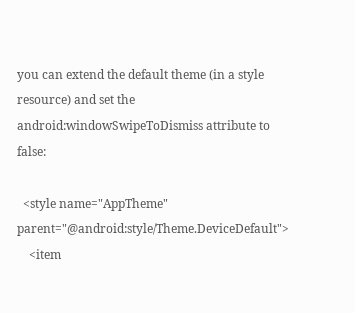you can extend the default theme (in a style resource) and set the android:windowSwipeToDismiss attribute to false:

  <style name="AppTheme" parent="@android:style/Theme.DeviceDefault">
    <item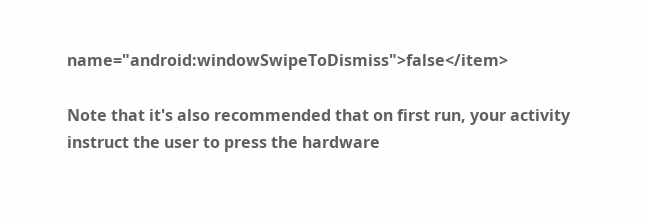name="android:windowSwipeToDismiss">false</item>

Note that it's also recommended that on first run, your activity instruct the user to press the hardware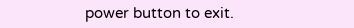power button to exit.